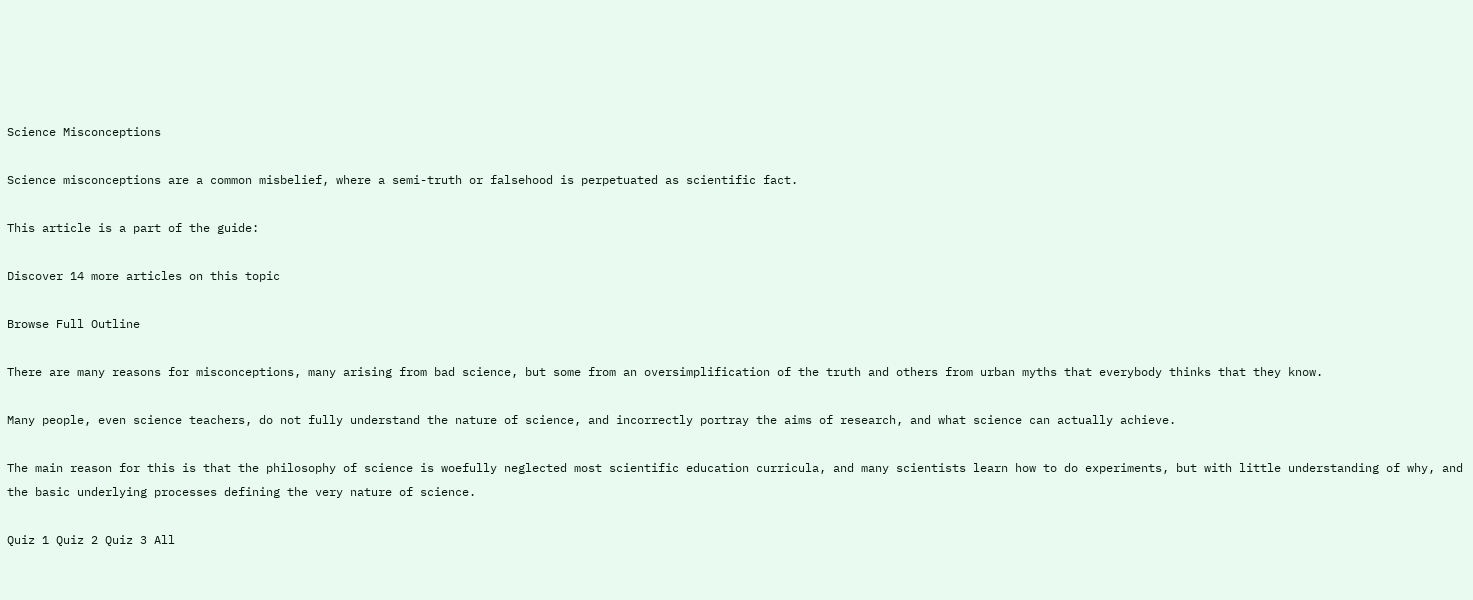Science Misconceptions

Science misconceptions are a common misbelief, where a semi-truth or falsehood is perpetuated as scientific fact.

This article is a part of the guide:

Discover 14 more articles on this topic

Browse Full Outline

There are many reasons for misconceptions, many arising from bad science, but some from an oversimplification of the truth and others from urban myths that everybody thinks that they know.

Many people, even science teachers, do not fully understand the nature of science, and incorrectly portray the aims of research, and what science can actually achieve.

The main reason for this is that the philosophy of science is woefully neglected most scientific education curricula, and many scientists learn how to do experiments, but with little understanding of why, and the basic underlying processes defining the very nature of science.

Quiz 1 Quiz 2 Quiz 3 All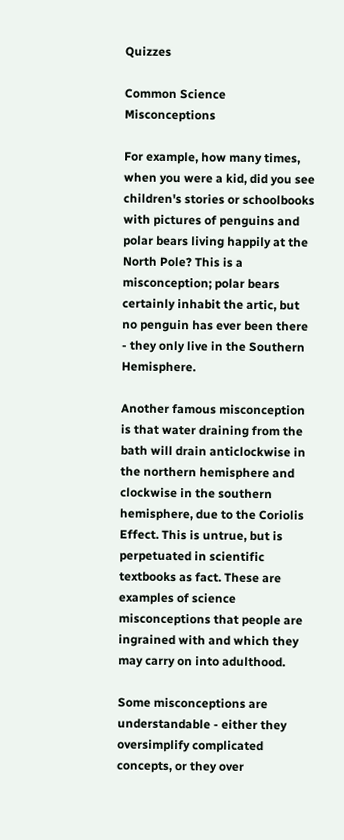Quizzes

Common Science Misconceptions

For example, how many times, when you were a kid, did you see children's stories or schoolbooks with pictures of penguins and polar bears living happily at the North Pole? This is a misconception; polar bears certainly inhabit the artic, but no penguin has ever been there - they only live in the Southern Hemisphere.

Another famous misconception is that water draining from the bath will drain anticlockwise in the northern hemisphere and clockwise in the southern hemisphere, due to the Coriolis Effect. This is untrue, but is perpetuated in scientific textbooks as fact. These are examples of science misconceptions that people are ingrained with and which they may carry on into adulthood.

Some misconceptions are understandable - either they oversimplify complicated concepts, or they over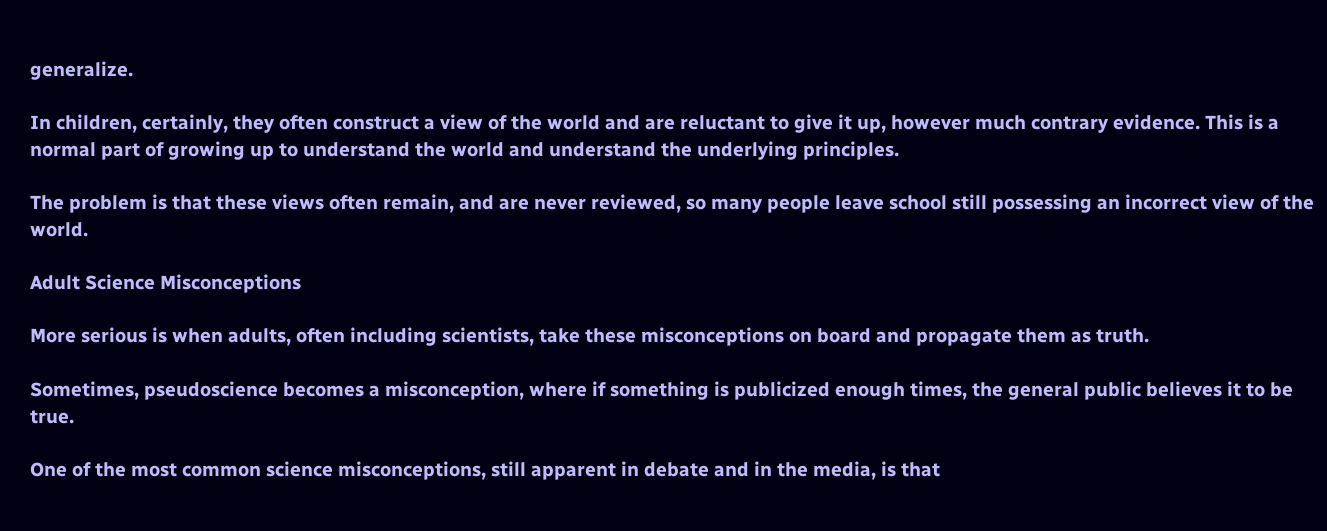generalize.

In children, certainly, they often construct a view of the world and are reluctant to give it up, however much contrary evidence. This is a normal part of growing up to understand the world and understand the underlying principles.

The problem is that these views often remain, and are never reviewed, so many people leave school still possessing an incorrect view of the world.

Adult Science Misconceptions

More serious is when adults, often including scientists, take these misconceptions on board and propagate them as truth.

Sometimes, pseudoscience becomes a misconception, where if something is publicized enough times, the general public believes it to be true.

One of the most common science misconceptions, still apparent in debate and in the media, is that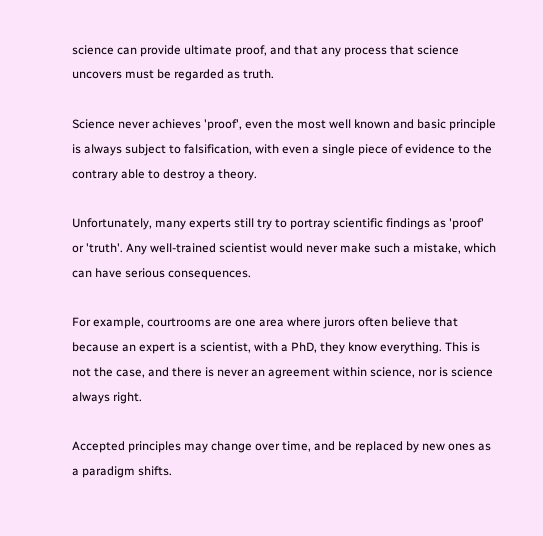science can provide ultimate proof, and that any process that science uncovers must be regarded as truth.

Science never achieves 'proof', even the most well known and basic principle is always subject to falsification, with even a single piece of evidence to the contrary able to destroy a theory.

Unfortunately, many experts still try to portray scientific findings as 'proof' or 'truth'. Any well-trained scientist would never make such a mistake, which can have serious consequences.

For example, courtrooms are one area where jurors often believe that because an expert is a scientist, with a PhD, they know everything. This is not the case, and there is never an agreement within science, nor is science always right.

Accepted principles may change over time, and be replaced by new ones as a paradigm shifts.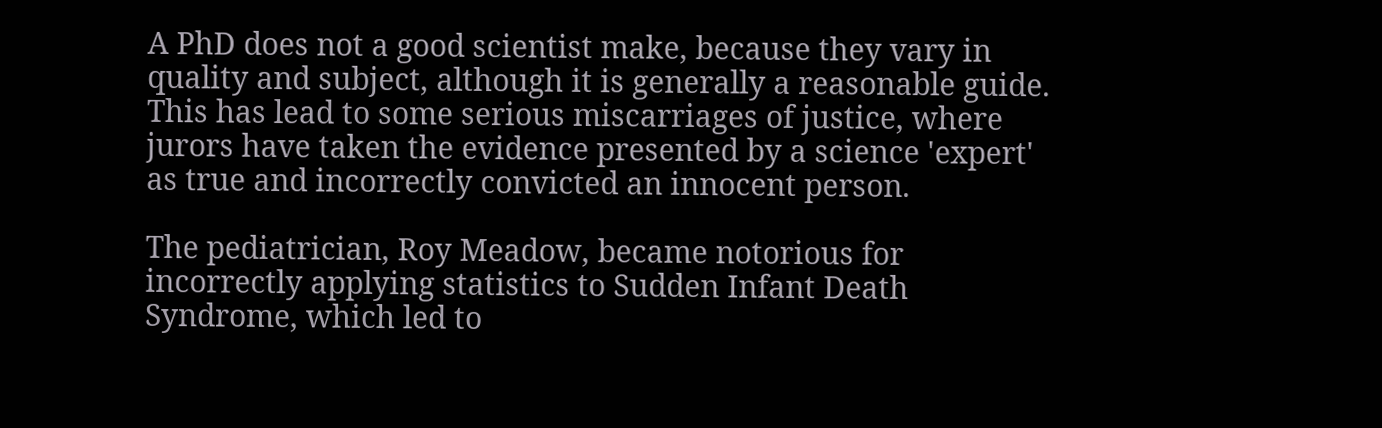A PhD does not a good scientist make, because they vary in quality and subject, although it is generally a reasonable guide. This has lead to some serious miscarriages of justice, where jurors have taken the evidence presented by a science 'expert' as true and incorrectly convicted an innocent person.

The pediatrician, Roy Meadow, became notorious for incorrectly applying statistics to Sudden Infant Death Syndrome, which led to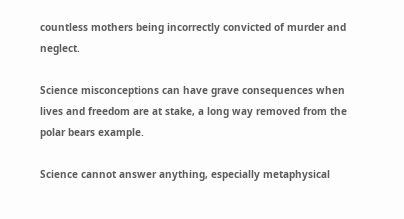countless mothers being incorrectly convicted of murder and neglect.

Science misconceptions can have grave consequences when lives and freedom are at stake, a long way removed from the polar bears example.

Science cannot answer anything, especially metaphysical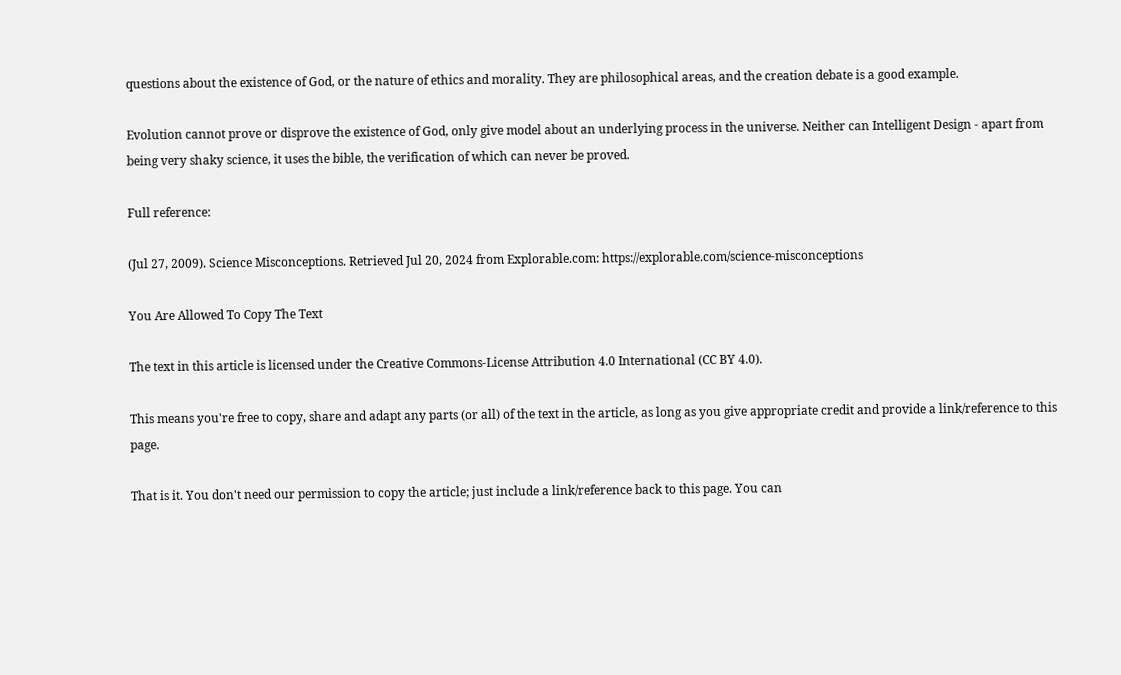questions about the existence of God, or the nature of ethics and morality. They are philosophical areas, and the creation debate is a good example.

Evolution cannot prove or disprove the existence of God, only give model about an underlying process in the universe. Neither can Intelligent Design - apart from being very shaky science, it uses the bible, the verification of which can never be proved.

Full reference:

(Jul 27, 2009). Science Misconceptions. Retrieved Jul 20, 2024 from Explorable.com: https://explorable.com/science-misconceptions

You Are Allowed To Copy The Text

The text in this article is licensed under the Creative Commons-License Attribution 4.0 International (CC BY 4.0).

This means you're free to copy, share and adapt any parts (or all) of the text in the article, as long as you give appropriate credit and provide a link/reference to this page.

That is it. You don't need our permission to copy the article; just include a link/reference back to this page. You can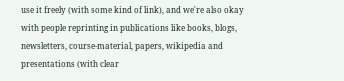use it freely (with some kind of link), and we're also okay with people reprinting in publications like books, blogs, newsletters, course-material, papers, wikipedia and presentations (with clear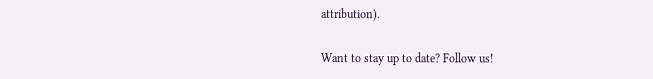attribution).

Want to stay up to date? Follow us!